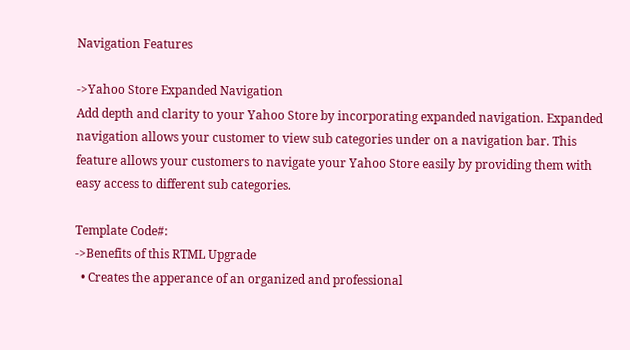Navigation Features

->Yahoo Store Expanded Navigation
Add depth and clarity to your Yahoo Store by incorporating expanded navigation. Expanded navigation allows your customer to view sub categories under on a navigation bar. This feature allows your customers to navigate your Yahoo Store easily by providing them with easy access to different sub categories.

Template Code#:
->Benefits of this RTML Upgrade
  • Creates the apperance of an organized and professional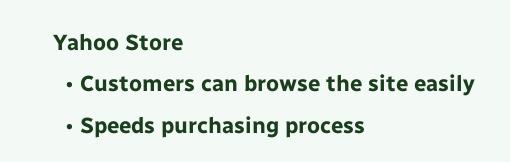Yahoo Store
  • Customers can browse the site easily
  • Speeds purchasing process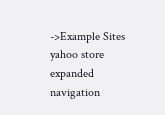->Example Sites
yahoo store expanded navigation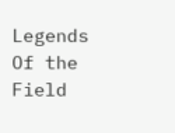Legends Of the Field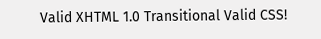Valid XHTML 1.0 Transitional Valid CSS!